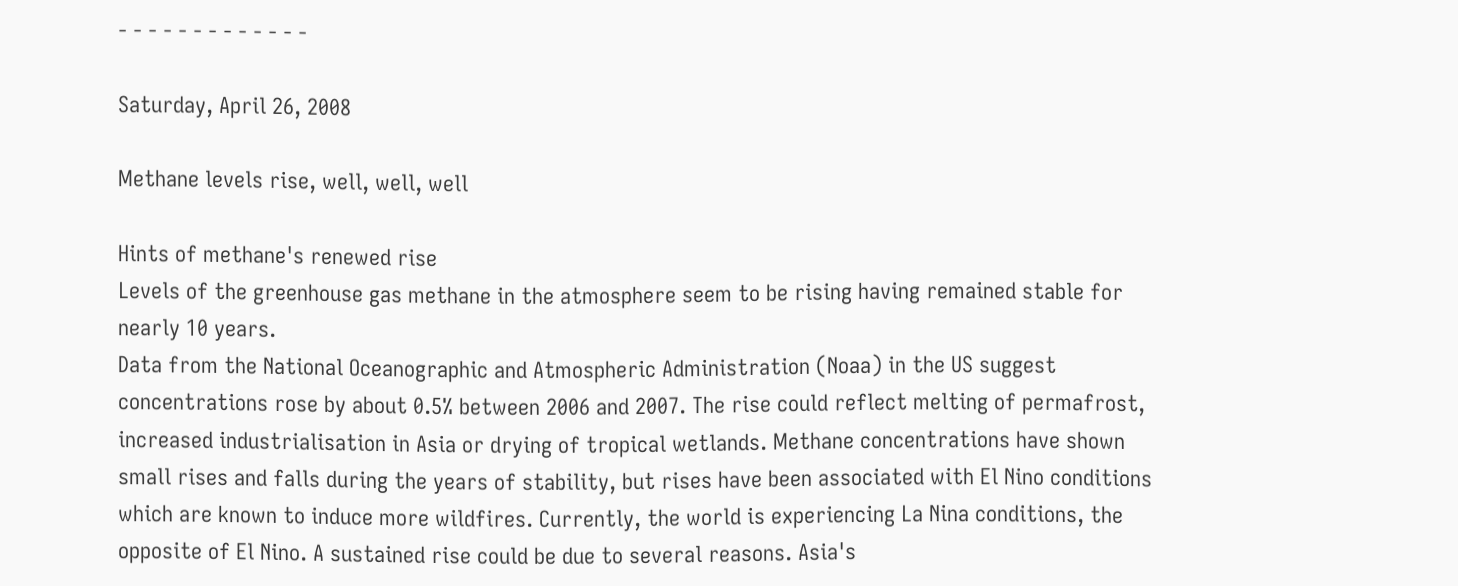- - - - - - - - - - - - -

Saturday, April 26, 2008

Methane levels rise, well, well, well

Hints of methane's renewed rise
Levels of the greenhouse gas methane in the atmosphere seem to be rising having remained stable for nearly 10 years.
Data from the National Oceanographic and Atmospheric Administration (Noaa) in the US suggest concentrations rose by about 0.5% between 2006 and 2007. The rise could reflect melting of permafrost, increased industrialisation in Asia or drying of tropical wetlands. Methane concentrations have shown small rises and falls during the years of stability, but rises have been associated with El Nino conditions which are known to induce more wildfires. Currently, the world is experiencing La Nina conditions, the opposite of El Nino. A sustained rise could be due to several reasons. Asia's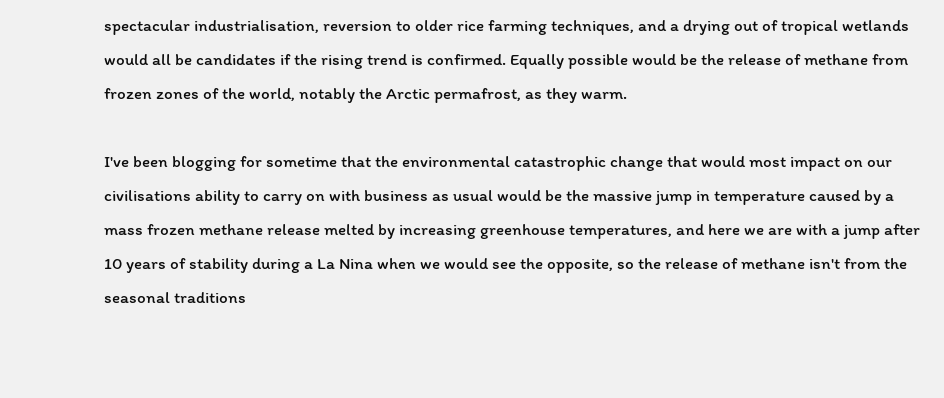spectacular industrialisation, reversion to older rice farming techniques, and a drying out of tropical wetlands would all be candidates if the rising trend is confirmed. Equally possible would be the release of methane from frozen zones of the world, notably the Arctic permafrost, as they warm.

I've been blogging for sometime that the environmental catastrophic change that would most impact on our civilisations ability to carry on with business as usual would be the massive jump in temperature caused by a mass frozen methane release melted by increasing greenhouse temperatures, and here we are with a jump after 10 years of stability during a La Nina when we would see the opposite, so the release of methane isn't from the seasonal traditions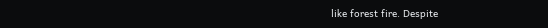like forest fire. Despite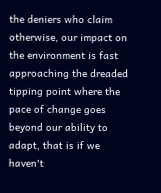the deniers who claim otherwise, our impact on the environment is fast approaching the dreaded tipping point where the pace of change goes beyond our ability to adapt, that is if we haven't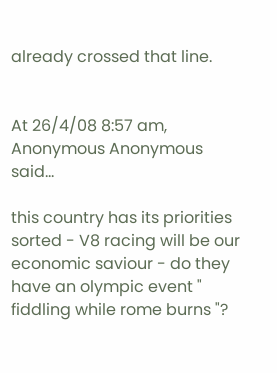already crossed that line.


At 26/4/08 8:57 am, Anonymous Anonymous said...

this country has its priorities sorted - V8 racing will be our economic saviour - do they have an olympic event " fiddling while rome burns "?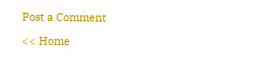Post a Comment

<< Home